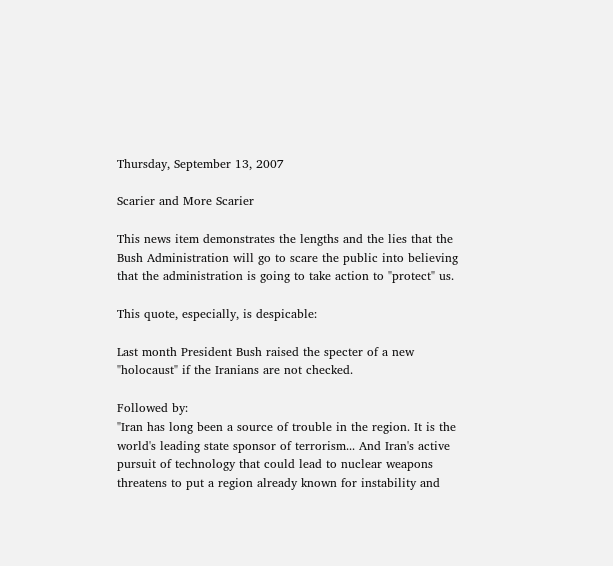Thursday, September 13, 2007

Scarier and More Scarier

This news item demonstrates the lengths and the lies that the Bush Administration will go to scare the public into believing that the administration is going to take action to "protect" us.

This quote, especially, is despicable:

Last month President Bush raised the specter of a new "holocaust" if the Iranians are not checked.

Followed by:
"Iran has long been a source of trouble in the region. It is the world's leading state sponsor of terrorism... And Iran's active pursuit of technology that could lead to nuclear weapons threatens to put a region already known for instability and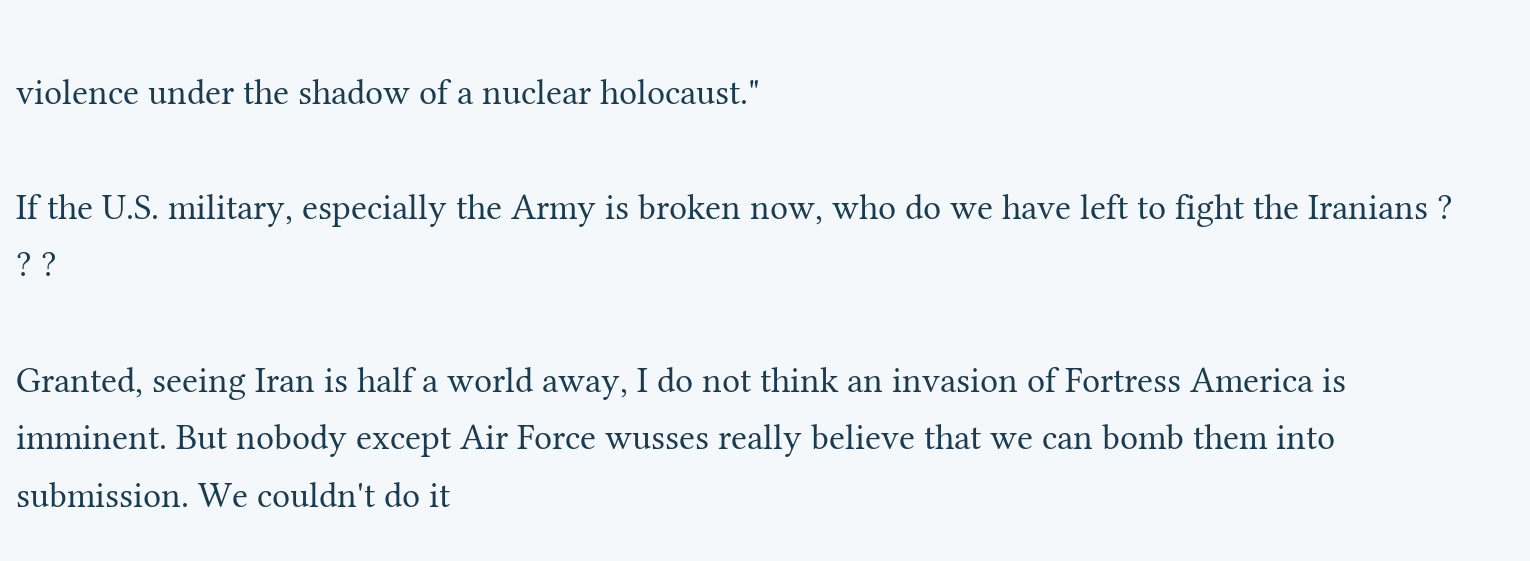violence under the shadow of a nuclear holocaust."

If the U.S. military, especially the Army is broken now, who do we have left to fight the Iranians ? ? ?

Granted, seeing Iran is half a world away, I do not think an invasion of Fortress America is imminent. But nobody except Air Force wusses really believe that we can bomb them into submission. We couldn't do it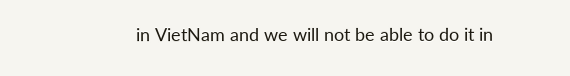in VietNam and we will not be able to do it in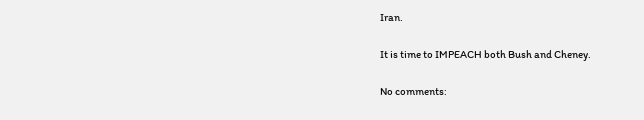Iran.

It is time to IMPEACH both Bush and Cheney.

No comments: